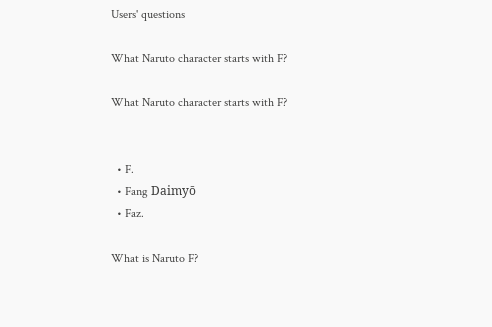Users' questions

What Naruto character starts with F?

What Naruto character starts with F?


  • F.
  • Fang Daimyō
  • Faz.

What is Naruto F?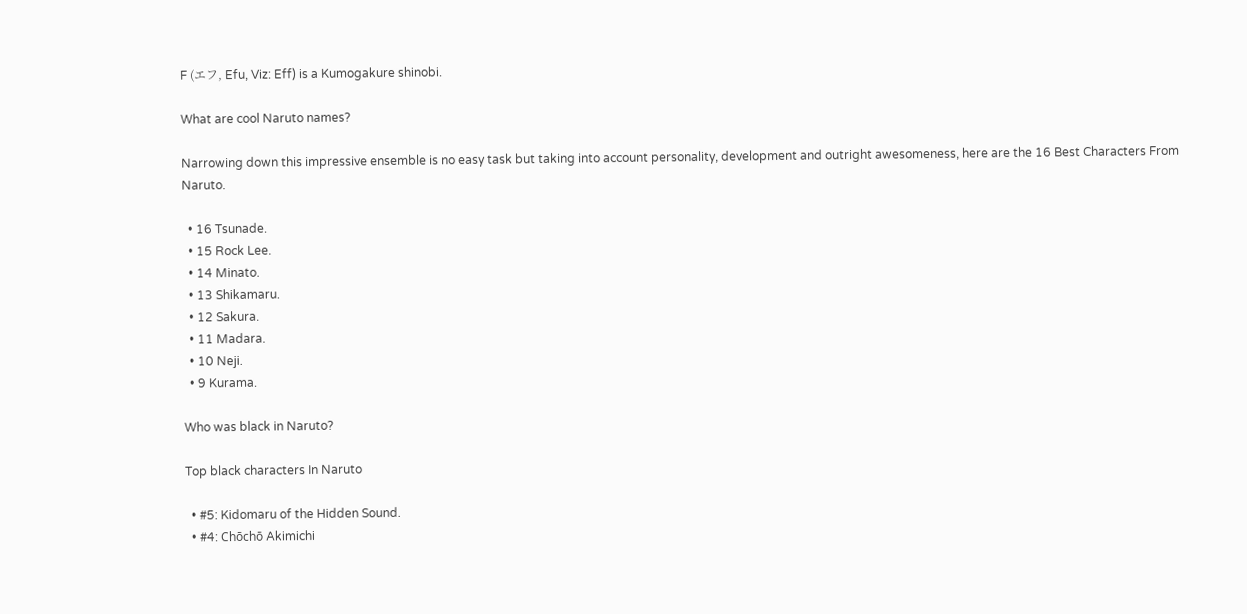F (エフ, Efu, Viz: Eff) is a Kumogakure shinobi.

What are cool Naruto names?

Narrowing down this impressive ensemble is no easy task but taking into account personality, development and outright awesomeness, here are the 16 Best Characters From Naruto.

  • 16 Tsunade.
  • 15 Rock Lee.
  • 14 Minato.
  • 13 Shikamaru.
  • 12 Sakura.
  • 11 Madara.
  • 10 Neji.
  • 9 Kurama.

Who was black in Naruto?

Top black characters In Naruto

  • #5: Kidomaru of the Hidden Sound.
  • #4: Chōchō Akimichi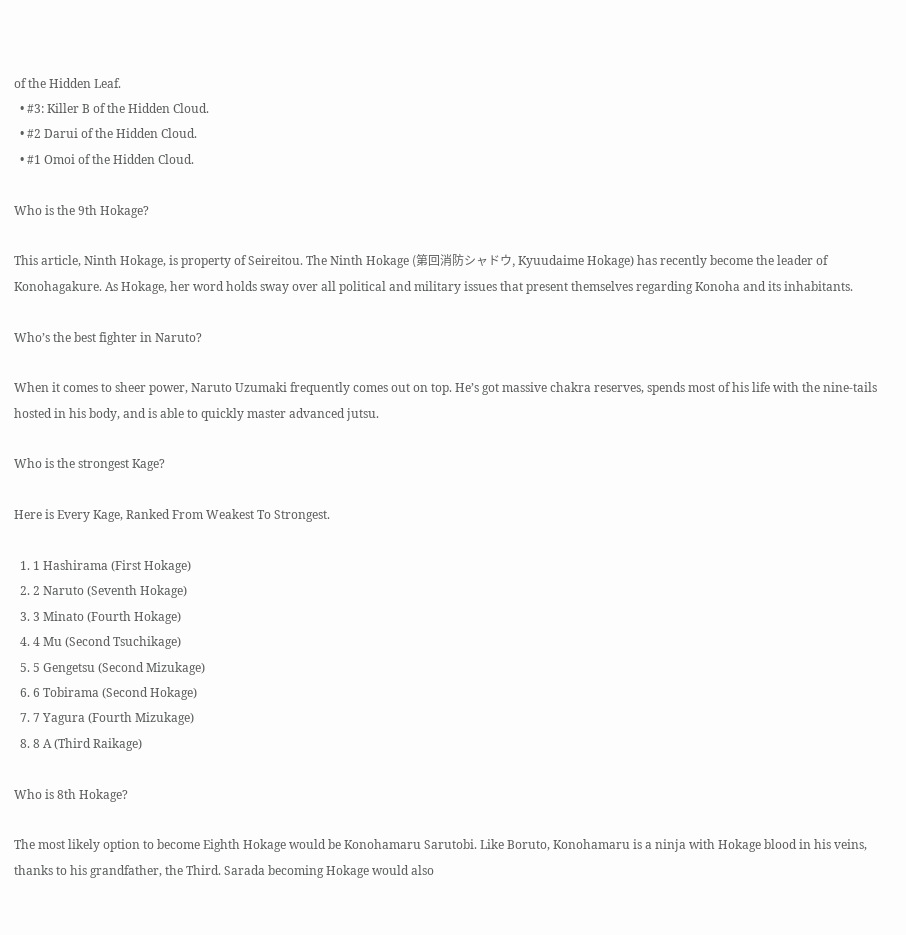of the Hidden Leaf.
  • #3: Killer B of the Hidden Cloud.
  • #2 Darui of the Hidden Cloud.
  • #1 Omoi of the Hidden Cloud.

Who is the 9th Hokage?

This article, Ninth Hokage, is property of Seireitou. The Ninth Hokage (第回消防シャドウ, Kyuudaime Hokage) has recently become the leader of Konohagakure. As Hokage, her word holds sway over all political and military issues that present themselves regarding Konoha and its inhabitants.

Who’s the best fighter in Naruto?

When it comes to sheer power, Naruto Uzumaki frequently comes out on top. He’s got massive chakra reserves, spends most of his life with the nine-tails hosted in his body, and is able to quickly master advanced jutsu.

Who is the strongest Kage?

Here is Every Kage, Ranked From Weakest To Strongest.

  1. 1 Hashirama (First Hokage)
  2. 2 Naruto (Seventh Hokage)
  3. 3 Minato (Fourth Hokage)
  4. 4 Mu (Second Tsuchikage)
  5. 5 Gengetsu (Second Mizukage)
  6. 6 Tobirama (Second Hokage)
  7. 7 Yagura (Fourth Mizukage)
  8. 8 A (Third Raikage)

Who is 8th Hokage?

The most likely option to become Eighth Hokage would be Konohamaru Sarutobi. Like Boruto, Konohamaru is a ninja with Hokage blood in his veins, thanks to his grandfather, the Third. Sarada becoming Hokage would also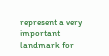represent a very important landmark for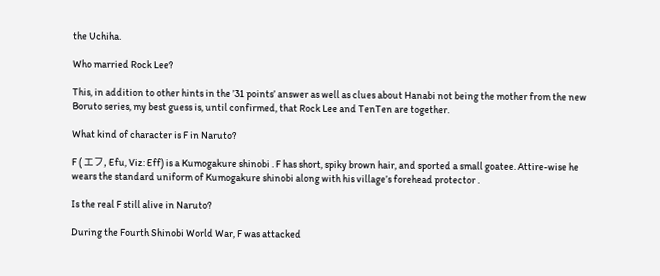the Uchiha.

Who married Rock Lee?

This, in addition to other hints in the ’31 points’ answer as well as clues about Hanabi not being the mother from the new Boruto series, my best guess is, until confirmed, that Rock Lee and TenTen are together.

What kind of character is F in Naruto?

F ( エフ, Efu, Viz: Eff) is a Kumogakure shinobi . F has short, spiky brown hair, and sported a small goatee. Attire-wise he wears the standard uniform of Kumogakure shinobi along with his village’s forehead protector .

Is the real F still alive in Naruto?

During the Fourth Shinobi World War, F was attacked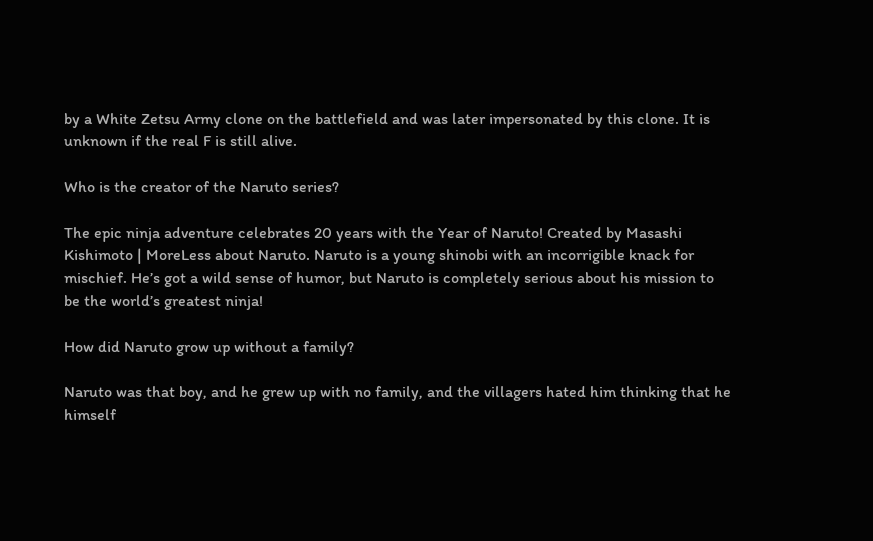by a White Zetsu Army clone on the battlefield and was later impersonated by this clone. It is unknown if the real F is still alive.

Who is the creator of the Naruto series?

The epic ninja adventure celebrates 20 years with the Year of Naruto! Created by Masashi Kishimoto | MoreLess about Naruto. Naruto is a young shinobi with an incorrigible knack for mischief. He’s got a wild sense of humor, but Naruto is completely serious about his mission to be the world’s greatest ninja!

How did Naruto grow up without a family?

Naruto was that boy, and he grew up with no family, and the villagers hated him thinking that he himself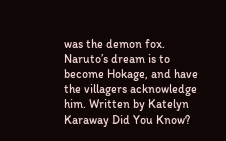was the demon fox. Naruto’s dream is to become Hokage, and have the villagers acknowledge him. Written by Katelyn Karaway Did You Know?